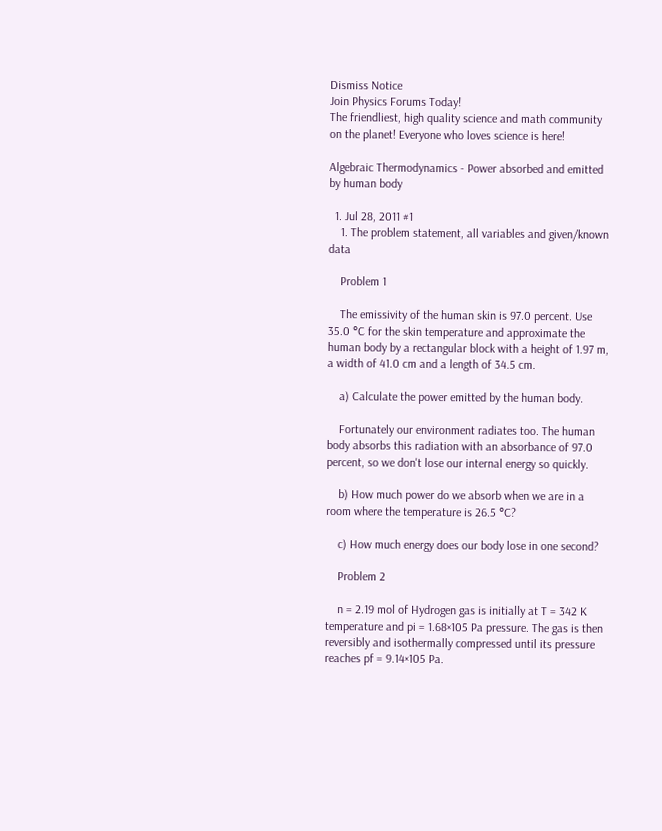Dismiss Notice
Join Physics Forums Today!
The friendliest, high quality science and math community on the planet! Everyone who loves science is here!

Algebraic Thermodynamics - Power absorbed and emitted by human body

  1. Jul 28, 2011 #1
    1. The problem statement, all variables and given/known data

    Problem 1

    The emissivity of the human skin is 97.0 percent. Use 35.0 °C for the skin temperature and approximate the human body by a rectangular block with a height of 1.97 m, a width of 41.0 cm and a length of 34.5 cm.

    a) Calculate the power emitted by the human body.

    Fortunately our environment radiates too. The human body absorbs this radiation with an absorbance of 97.0 percent, so we don't lose our internal energy so quickly.

    b) How much power do we absorb when we are in a room where the temperature is 26.5 °C?

    c) How much energy does our body lose in one second?

    Problem 2

    n = 2.19 mol of Hydrogen gas is initially at T = 342 K temperature and pi = 1.68×105 Pa pressure. The gas is then reversibly and isothermally compressed until its pressure reaches pf = 9.14×105 Pa.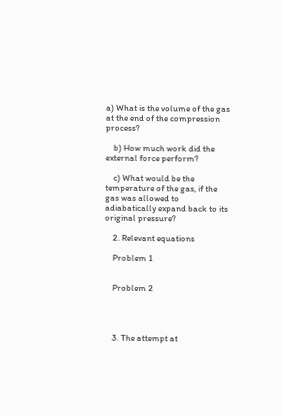a) What is the volume of the gas at the end of the compression process?

    b) How much work did the external force perform?

    c) What would be the temperature of the gas, if the gas was allowed to adiabatically expand back to its original pressure?

    2. Relevant equations

    Problem 1


    Problem 2




    3. The attempt at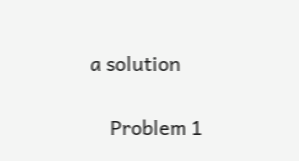a solution

    Problem 1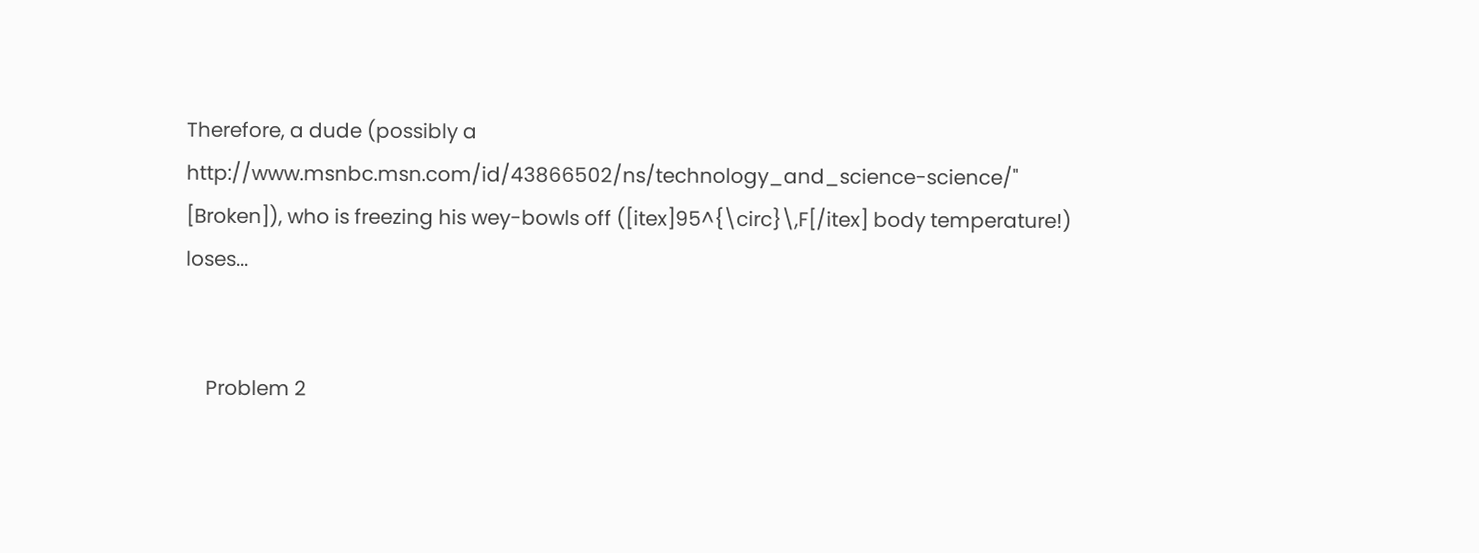Therefore, a dude (possibly a http://www.msnbc.msn.com/id/43866502/ns/technology_and_science-science/" [Broken]), who is freezing his wey-bowls off ([itex]95^{\circ}\,F[/itex] body temperature!) loses...


    Problem 2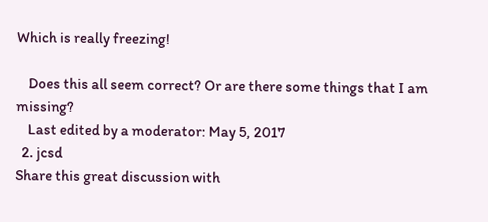Which is really freezing!

    Does this all seem correct? Or are there some things that I am missing?
    Last edited by a moderator: May 5, 2017
  2. jcsd
Share this great discussion with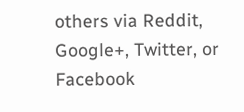others via Reddit, Google+, Twitter, or Facebook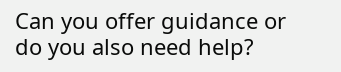Can you offer guidance or do you also need help?